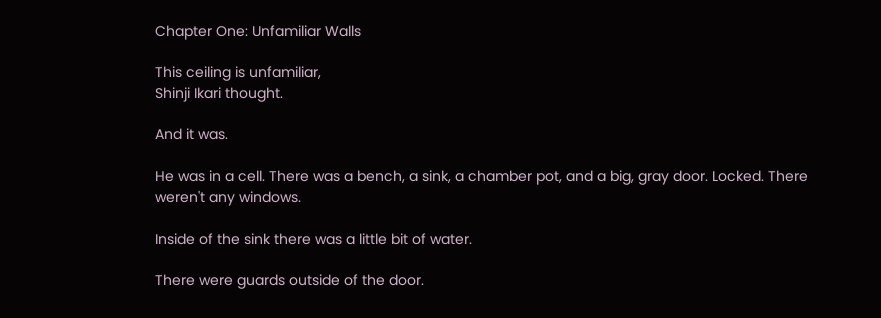Chapter One: Unfamiliar Walls

This ceiling is unfamiliar,
Shinji Ikari thought.

And it was.

He was in a cell. There was a bench, a sink, a chamber pot, and a big, gray door. Locked. There weren't any windows.

Inside of the sink there was a little bit of water.

There were guards outside of the door.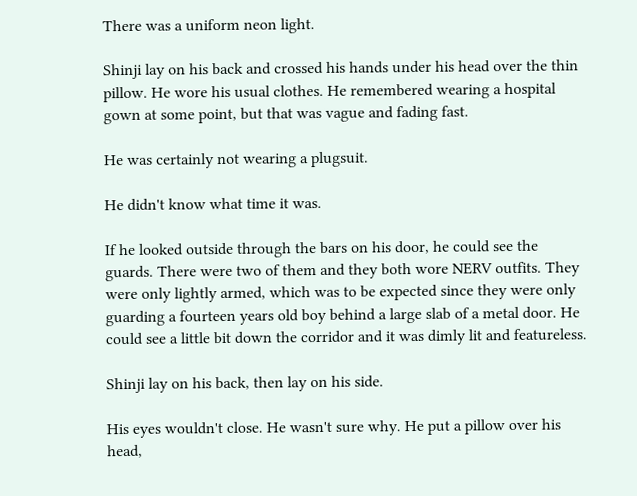There was a uniform neon light.

Shinji lay on his back and crossed his hands under his head over the thin pillow. He wore his usual clothes. He remembered wearing a hospital gown at some point, but that was vague and fading fast.

He was certainly not wearing a plugsuit.

He didn't know what time it was.

If he looked outside through the bars on his door, he could see the guards. There were two of them and they both wore NERV outfits. They were only lightly armed, which was to be expected since they were only guarding a fourteen years old boy behind a large slab of a metal door. He could see a little bit down the corridor and it was dimly lit and featureless.

Shinji lay on his back, then lay on his side.

His eyes wouldn't close. He wasn't sure why. He put a pillow over his head,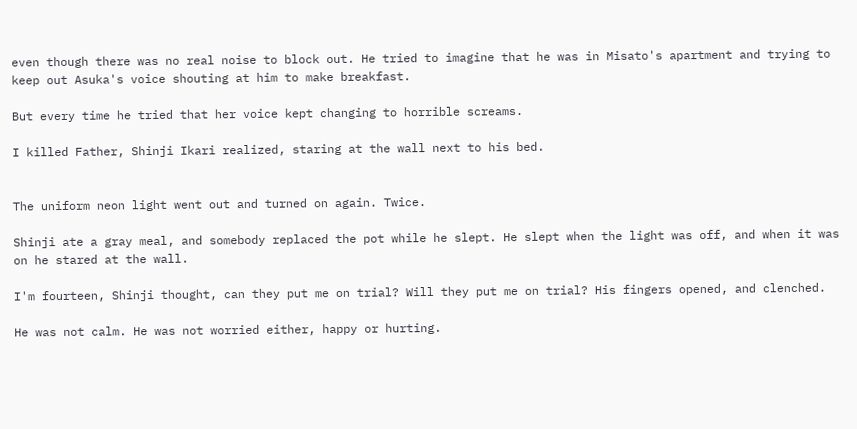even though there was no real noise to block out. He tried to imagine that he was in Misato's apartment and trying to keep out Asuka's voice shouting at him to make breakfast.

But every time he tried that her voice kept changing to horrible screams.

I killed Father, Shinji Ikari realized, staring at the wall next to his bed.


The uniform neon light went out and turned on again. Twice.

Shinji ate a gray meal, and somebody replaced the pot while he slept. He slept when the light was off, and when it was on he stared at the wall.

I'm fourteen, Shinji thought, can they put me on trial? Will they put me on trial? His fingers opened, and clenched.

He was not calm. He was not worried either, happy or hurting.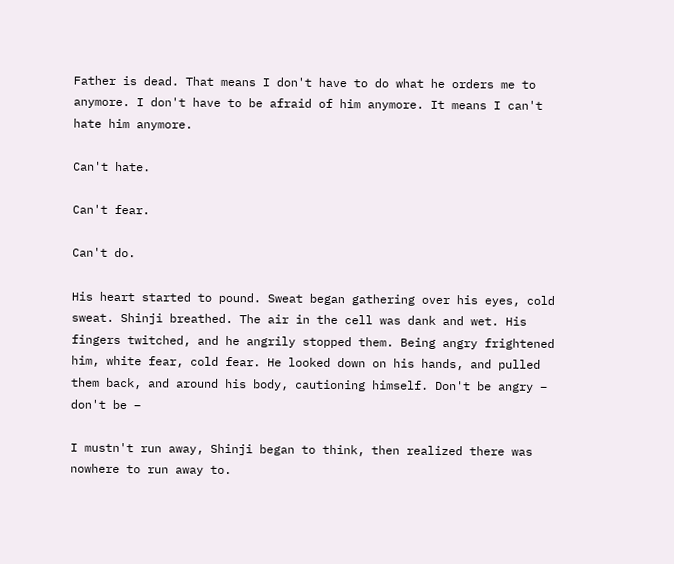Father is dead. That means I don't have to do what he orders me to anymore. I don't have to be afraid of him anymore. It means I can't hate him anymore.

Can't hate.

Can't fear.

Can't do.

His heart started to pound. Sweat began gathering over his eyes, cold sweat. Shinji breathed. The air in the cell was dank and wet. His fingers twitched, and he angrily stopped them. Being angry frightened him, white fear, cold fear. He looked down on his hands, and pulled them back, and around his body, cautioning himself. Don't be angry – don't be –

I mustn't run away, Shinji began to think, then realized there was nowhere to run away to.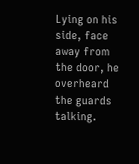Lying on his side, face away from the door, he overheard the guards talking.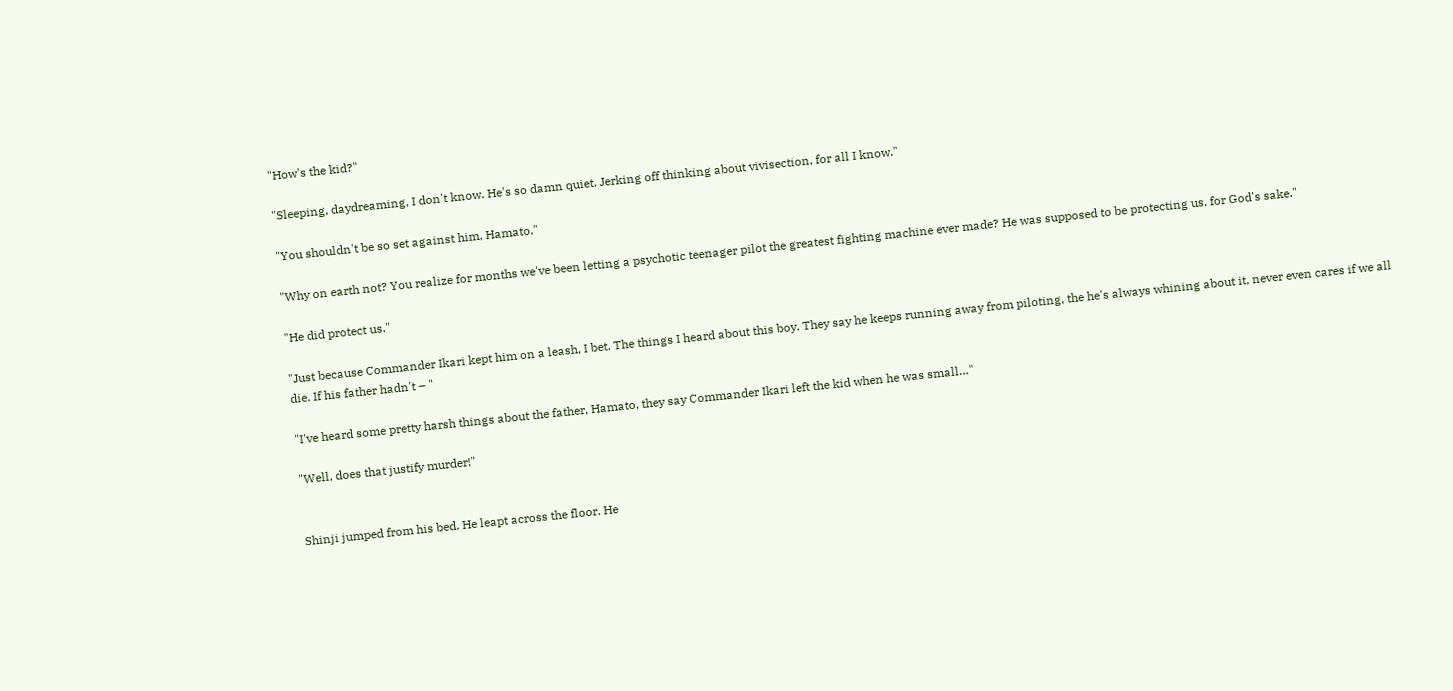"How's the kid?"

"Sleeping, daydreaming, I don't know. He's so damn quiet. Jerking off thinking about vivisection, for all I know."

"You shouldn't be so set against him, Hamato."

"Why on earth not? You realize for months we've been letting a psychotic teenager pilot the greatest fighting machine ever made? He was supposed to be protecting us, for God's sake."

"He did protect us."

"Just because Commander Ikari kept him on a leash, I bet. The things I heard about this boy. They say he keeps running away from piloting, the he's always whining about it, never even cares if we all die. If his father hadn't – "

"I've heard some pretty harsh things about the father, Hamato, they say Commander Ikari left the kid when he was small…"

"Well, does that justify murder!"


Shinji jumped from his bed. He leapt across the floor. He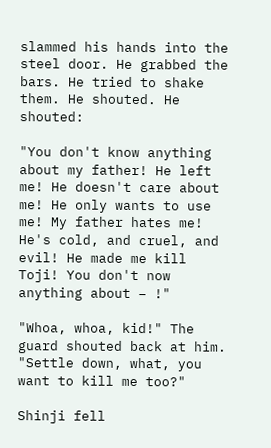slammed his hands into the steel door. He grabbed the bars. He tried to shake them. He shouted. He shouted:

"You don't know anything about my father! He left me! He doesn't care about me! He only wants to use me! My father hates me! He's cold, and cruel, and evil! He made me kill Toji! You don't now anything about – !"

"Whoa, whoa, kid!" The guard shouted back at him. "Settle down, what, you want to kill me too?"

Shinji fell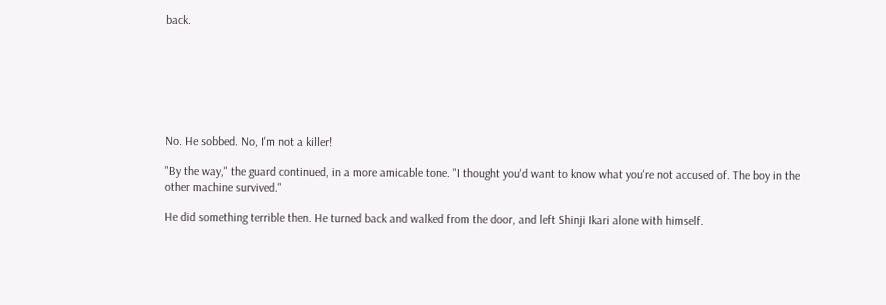back.







No. He sobbed. No, I'm not a killer!

"By the way," the guard continued, in a more amicable tone. "I thought you'd want to know what you're not accused of. The boy in the other machine survived."

He did something terrible then. He turned back and walked from the door, and left Shinji Ikari alone with himself.